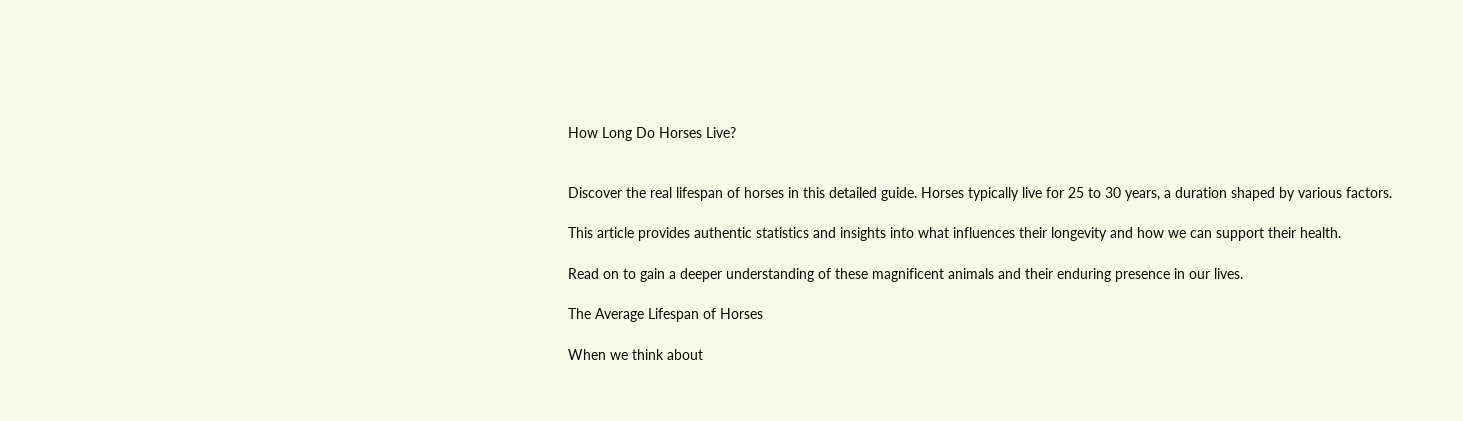How Long Do Horses Live?


Discover the real lifespan of horses in this detailed guide. Horses typically live for 25 to 30 years, a duration shaped by various factors.

This article provides authentic statistics and insights into what influences their longevity and how we can support their health.

Read on to gain a deeper understanding of these magnificent animals and their enduring presence in our lives.

The Average Lifespan of Horses

When we think about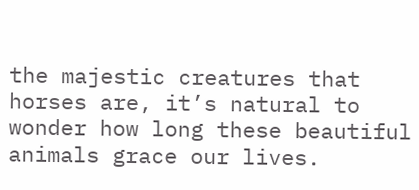the majestic creatures that horses are, it’s natural to wonder how long these beautiful animals grace our lives.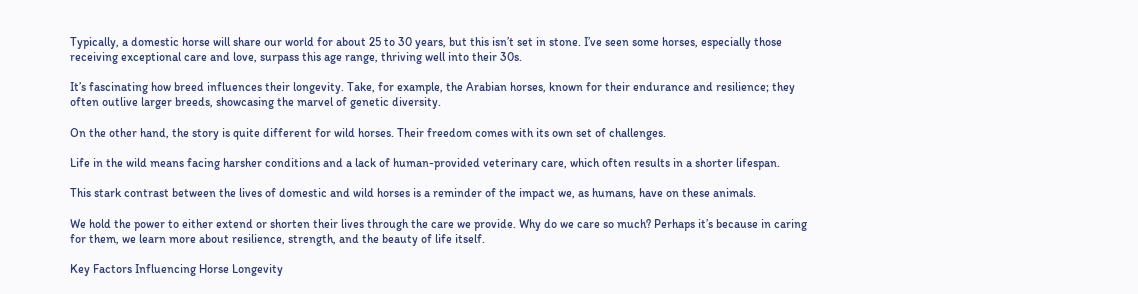Typically, a domestic horse will share our world for about 25 to 30 years, but this isn’t set in stone. I’ve seen some horses, especially those receiving exceptional care and love, surpass this age range, thriving well into their 30s.

It’s fascinating how breed influences their longevity. Take, for example, the Arabian horses, known for their endurance and resilience; they often outlive larger breeds, showcasing the marvel of genetic diversity.

On the other hand, the story is quite different for wild horses. Their freedom comes with its own set of challenges.

Life in the wild means facing harsher conditions and a lack of human-provided veterinary care, which often results in a shorter lifespan.

This stark contrast between the lives of domestic and wild horses is a reminder of the impact we, as humans, have on these animals.

We hold the power to either extend or shorten their lives through the care we provide. Why do we care so much? Perhaps it’s because in caring for them, we learn more about resilience, strength, and the beauty of life itself.

Key Factors Influencing Horse Longevity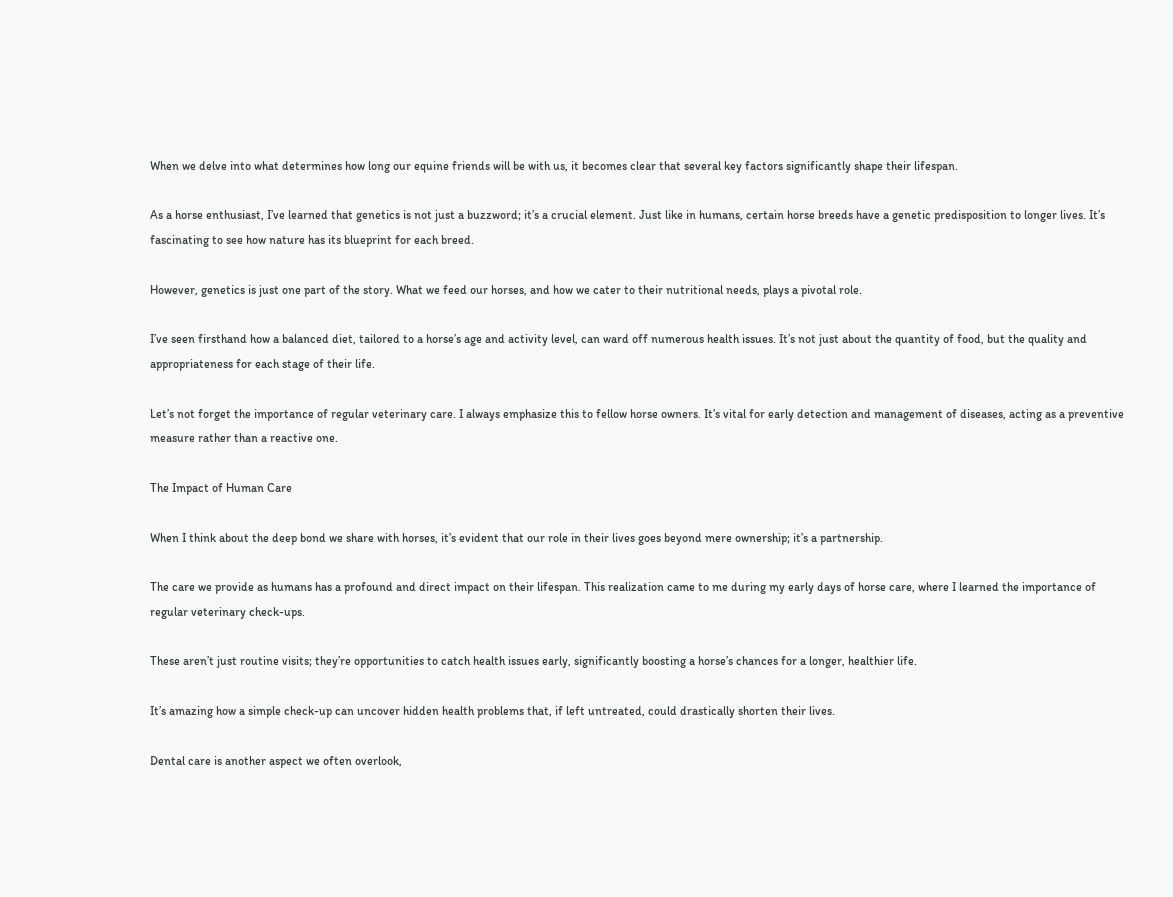When we delve into what determines how long our equine friends will be with us, it becomes clear that several key factors significantly shape their lifespan.

As a horse enthusiast, I’ve learned that genetics is not just a buzzword; it’s a crucial element. Just like in humans, certain horse breeds have a genetic predisposition to longer lives. It’s fascinating to see how nature has its blueprint for each breed.

However, genetics is just one part of the story. What we feed our horses, and how we cater to their nutritional needs, plays a pivotal role.

I’ve seen firsthand how a balanced diet, tailored to a horse’s age and activity level, can ward off numerous health issues. It’s not just about the quantity of food, but the quality and appropriateness for each stage of their life.

Let’s not forget the importance of regular veterinary care. I always emphasize this to fellow horse owners. It’s vital for early detection and management of diseases, acting as a preventive measure rather than a reactive one.

The Impact of Human Care

When I think about the deep bond we share with horses, it’s evident that our role in their lives goes beyond mere ownership; it’s a partnership.

The care we provide as humans has a profound and direct impact on their lifespan. This realization came to me during my early days of horse care, where I learned the importance of regular veterinary check-ups.

These aren’t just routine visits; they’re opportunities to catch health issues early, significantly boosting a horse’s chances for a longer, healthier life.

It’s amazing how a simple check-up can uncover hidden health problems that, if left untreated, could drastically shorten their lives.

Dental care is another aspect we often overlook,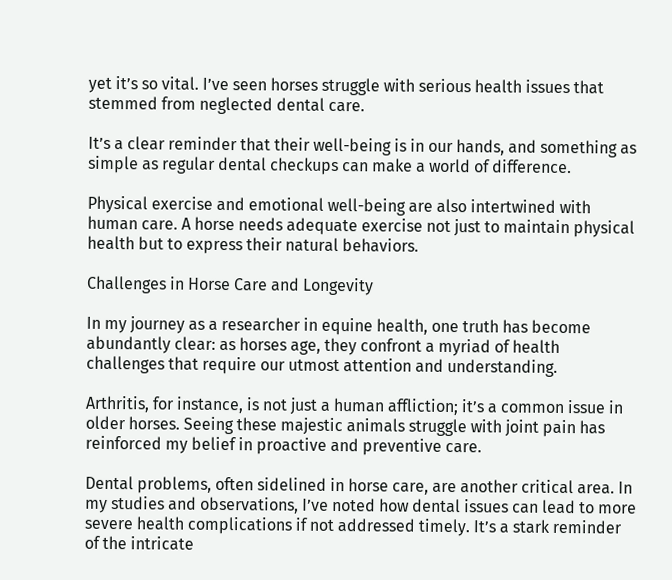yet it’s so vital. I’ve seen horses struggle with serious health issues that stemmed from neglected dental care.

It’s a clear reminder that their well-being is in our hands, and something as simple as regular dental checkups can make a world of difference.

Physical exercise and emotional well-being are also intertwined with human care. A horse needs adequate exercise not just to maintain physical health but to express their natural behaviors.

Challenges in Horse Care and Longevity

In my journey as a researcher in equine health, one truth has become abundantly clear: as horses age, they confront a myriad of health challenges that require our utmost attention and understanding.

Arthritis, for instance, is not just a human affliction; it’s a common issue in older horses. Seeing these majestic animals struggle with joint pain has reinforced my belief in proactive and preventive care.

Dental problems, often sidelined in horse care, are another critical area. In my studies and observations, I’ve noted how dental issues can lead to more severe health complications if not addressed timely. It’s a stark reminder of the intricate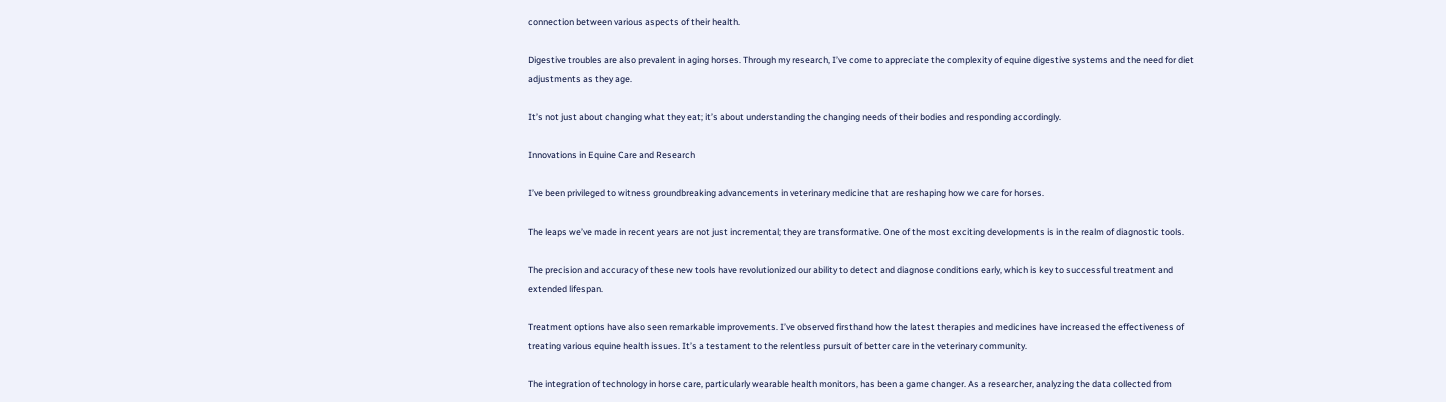connection between various aspects of their health.

Digestive troubles are also prevalent in aging horses. Through my research, I’ve come to appreciate the complexity of equine digestive systems and the need for diet adjustments as they age.

It’s not just about changing what they eat; it’s about understanding the changing needs of their bodies and responding accordingly.

Innovations in Equine Care and Research

I’ve been privileged to witness groundbreaking advancements in veterinary medicine that are reshaping how we care for horses.

The leaps we’ve made in recent years are not just incremental; they are transformative. One of the most exciting developments is in the realm of diagnostic tools.

The precision and accuracy of these new tools have revolutionized our ability to detect and diagnose conditions early, which is key to successful treatment and extended lifespan.

Treatment options have also seen remarkable improvements. I’ve observed firsthand how the latest therapies and medicines have increased the effectiveness of treating various equine health issues. It’s a testament to the relentless pursuit of better care in the veterinary community.

The integration of technology in horse care, particularly wearable health monitors, has been a game changer. As a researcher, analyzing the data collected from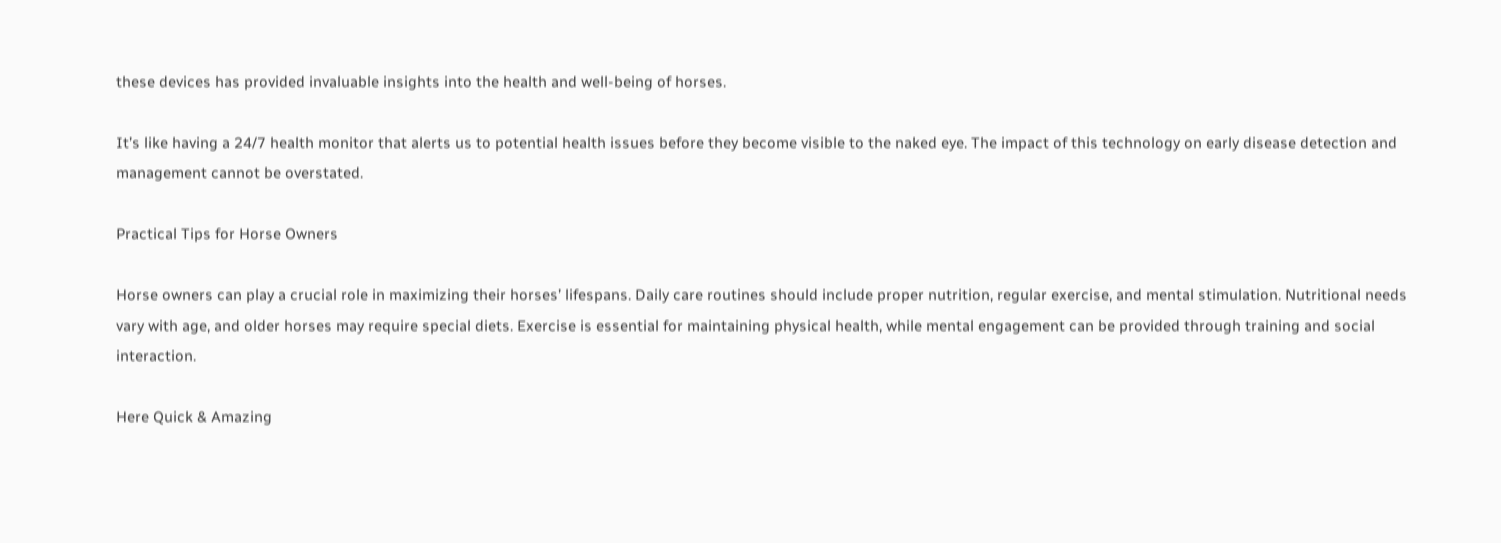these devices has provided invaluable insights into the health and well-being of horses.

It’s like having a 24/7 health monitor that alerts us to potential health issues before they become visible to the naked eye. The impact of this technology on early disease detection and management cannot be overstated.

Practical Tips for Horse Owners

Horse owners can play a crucial role in maximizing their horses’ lifespans. Daily care routines should include proper nutrition, regular exercise, and mental stimulation. Nutritional needs vary with age, and older horses may require special diets. Exercise is essential for maintaining physical health, while mental engagement can be provided through training and social interaction.

Here Quick & Amazing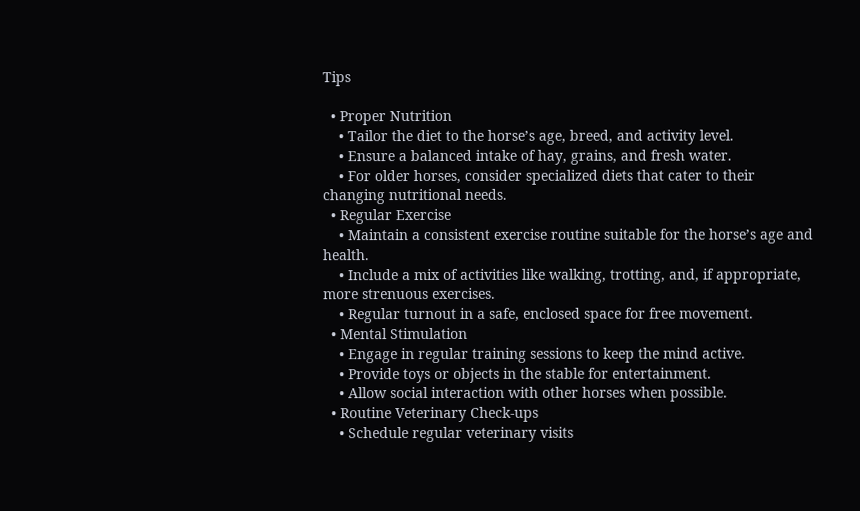Tips

  • Proper Nutrition
    • Tailor the diet to the horse’s age, breed, and activity level.
    • Ensure a balanced intake of hay, grains, and fresh water.
    • For older horses, consider specialized diets that cater to their changing nutritional needs.
  • Regular Exercise
    • Maintain a consistent exercise routine suitable for the horse’s age and health.
    • Include a mix of activities like walking, trotting, and, if appropriate, more strenuous exercises.
    • Regular turnout in a safe, enclosed space for free movement.
  • Mental Stimulation
    • Engage in regular training sessions to keep the mind active.
    • Provide toys or objects in the stable for entertainment.
    • Allow social interaction with other horses when possible.
  • Routine Veterinary Check-ups
    • Schedule regular veterinary visits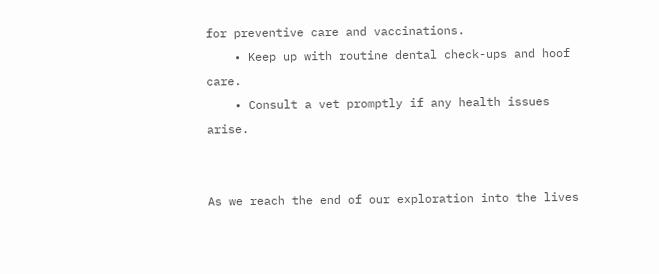for preventive care and vaccinations.
    • Keep up with routine dental check-ups and hoof care.
    • Consult a vet promptly if any health issues arise.


As we reach the end of our exploration into the lives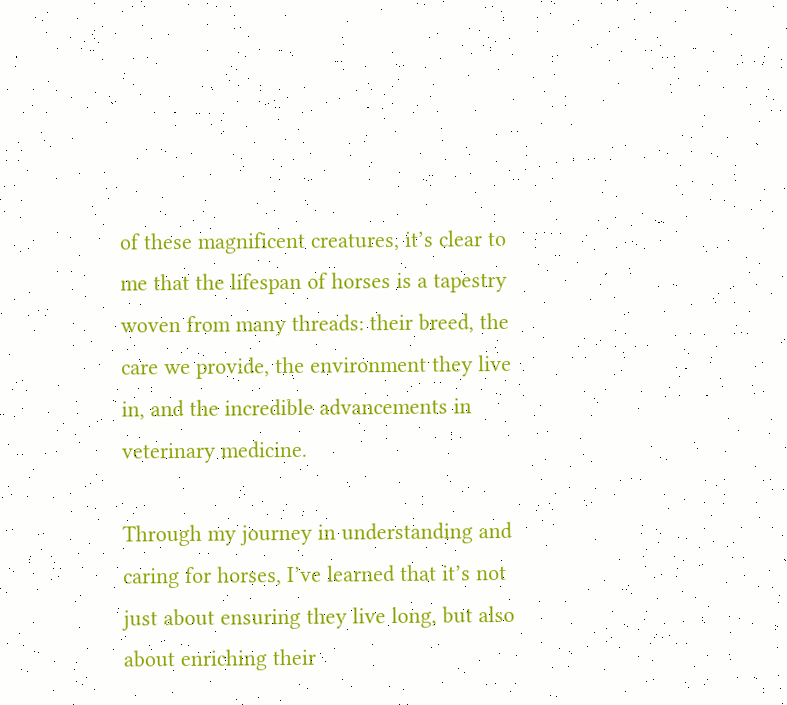of these magnificent creatures, it’s clear to me that the lifespan of horses is a tapestry woven from many threads: their breed, the care we provide, the environment they live in, and the incredible advancements in veterinary medicine.

Through my journey in understanding and caring for horses, I’ve learned that it’s not just about ensuring they live long, but also about enriching their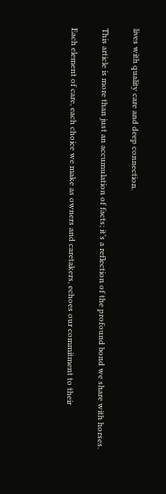lives with quality care and deep connection.

This article is more than just an accumulation of facts; it’s a reflection of the profound bond we share with horses.

Each element of care, each choice we make as owners and caretakers, echoes our commitment to their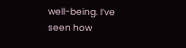well-being. I’ve seen how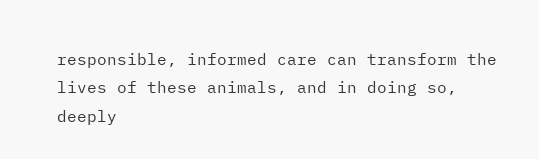responsible, informed care can transform the lives of these animals, and in doing so, deeply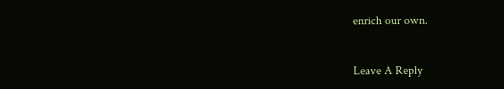enrich our own.


Leave A Reply